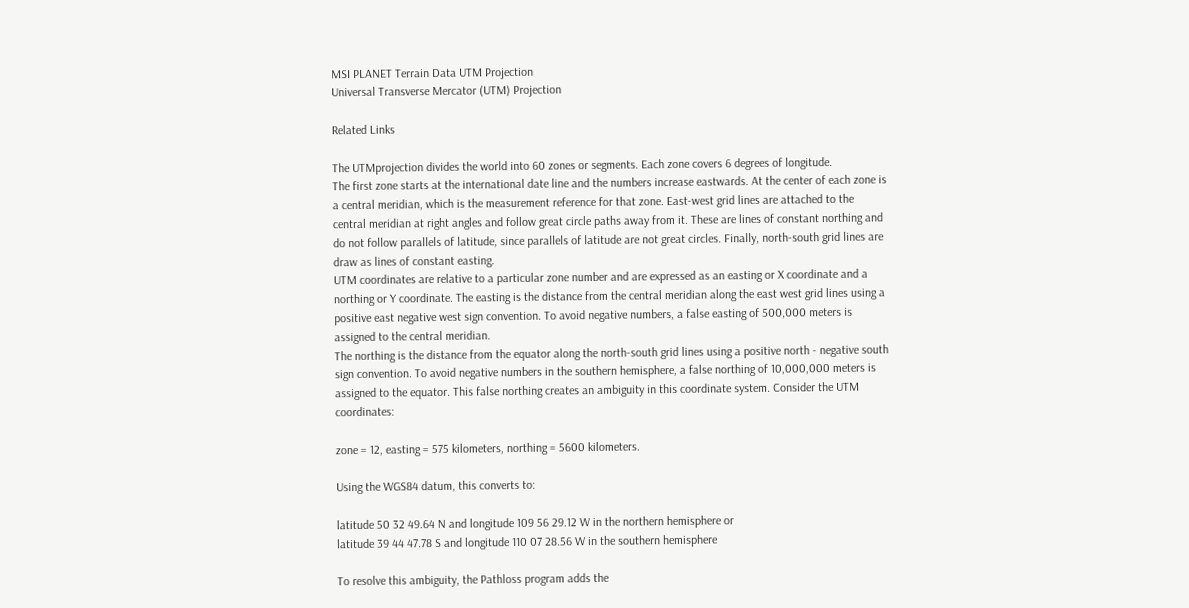MSI PLANET Terrain Data UTM Projection
Universal Transverse Mercator (UTM) Projection

Related Links

The UTMprojection divides the world into 60 zones or segments. Each zone covers 6 degrees of longitude.
The first zone starts at the international date line and the numbers increase eastwards. At the center of each zone is a central meridian, which is the measurement reference for that zone. East-west grid lines are attached to the central meridian at right angles and follow great circle paths away from it. These are lines of constant northing and do not follow parallels of latitude, since parallels of latitude are not great circles. Finally, north-south grid lines are draw as lines of constant easting.
UTM coordinates are relative to a particular zone number and are expressed as an easting or X coordinate and a northing or Y coordinate. The easting is the distance from the central meridian along the east west grid lines using a positive east negative west sign convention. To avoid negative numbers, a false easting of 500,000 meters is assigned to the central meridian.
The northing is the distance from the equator along the north-south grid lines using a positive north - negative south sign convention. To avoid negative numbers in the southern hemisphere, a false northing of 10,000,000 meters is assigned to the equator. This false northing creates an ambiguity in this coordinate system. Consider the UTM coordinates:

zone = 12, easting = 575 kilometers, northing = 5600 kilometers.

Using the WGS84 datum, this converts to:

latitude 50 32 49.64 N and longitude 109 56 29.12 W in the northern hemisphere or
latitude 39 44 47.78 S and longitude 110 07 28.56 W in the southern hemisphere

To resolve this ambiguity, the Pathloss program adds the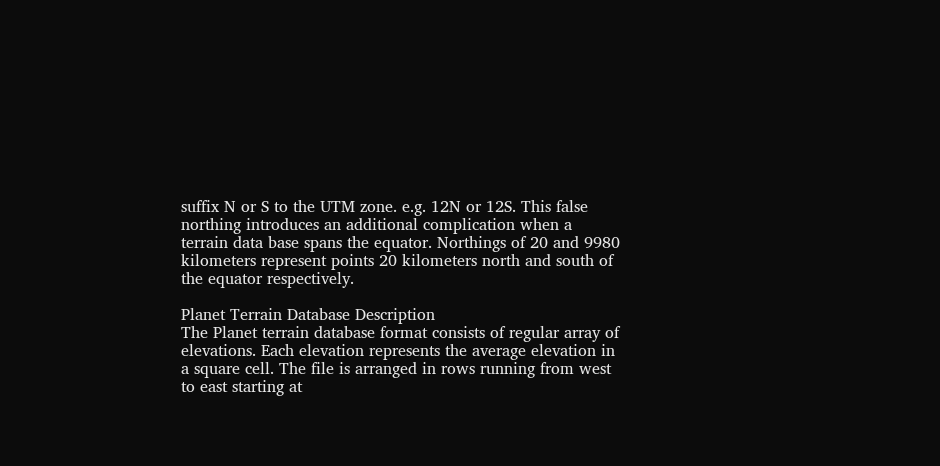suffix N or S to the UTM zone. e.g. 12N or 12S. This false northing introduces an additional complication when a terrain data base spans the equator. Northings of 20 and 9980 kilometers represent points 20 kilometers north and south of the equator respectively.

Planet Terrain Database Description
The Planet terrain database format consists of regular array of elevations. Each elevation represents the average elevation in a square cell. The file is arranged in rows running from west to east starting at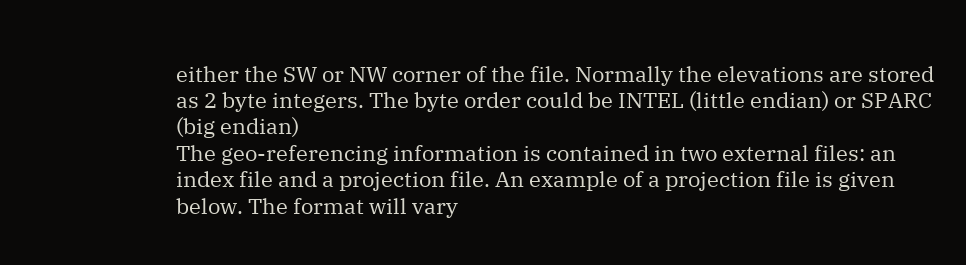either the SW or NW corner of the file. Normally the elevations are stored as 2 byte integers. The byte order could be INTEL (little endian) or SPARC (big endian)
The geo-referencing information is contained in two external files: an index file and a projection file. An example of a projection file is given below. The format will vary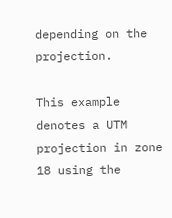depending on the projection.

This example
denotes a UTM projection in zone 18 using the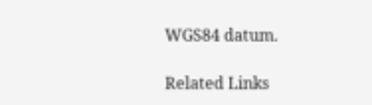WGS84 datum.

Related Links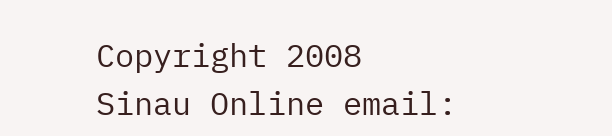Copyright 2008 Sinau Online email: